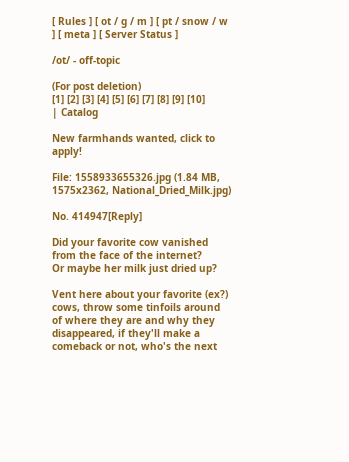[ Rules ] [ ot / g / m ] [ pt / snow / w ] [ meta ] [ Server Status ]

/ot/ - off-topic

(For post deletion)
[1] [2] [3] [4] [5] [6] [7] [8] [9] [10]
| Catalog

New farmhands wanted, click to apply!

File: 1558933655326.jpg (1.84 MB, 1575x2362, National_Dried_Milk.jpg)

No. 414947[Reply]

Did your favorite cow vanished from the face of the internet?
Or maybe her milk just dried up?

Vent here about your favorite (ex?) cows, throw some tinfoils around of where they are and why they disappeared, if they'll make a comeback or not, who's the next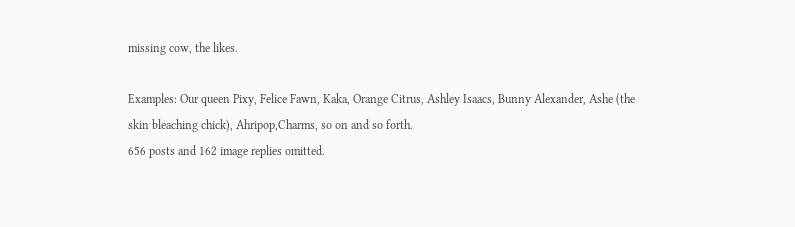missing cow, the likes.

Examples: Our queen Pixy, Felice Fawn, Kaka, Orange Citrus, Ashley Isaacs, Bunny Alexander, Ashe (the skin bleaching chick), Ahripop,Charms, so on and so forth.
656 posts and 162 image replies omitted.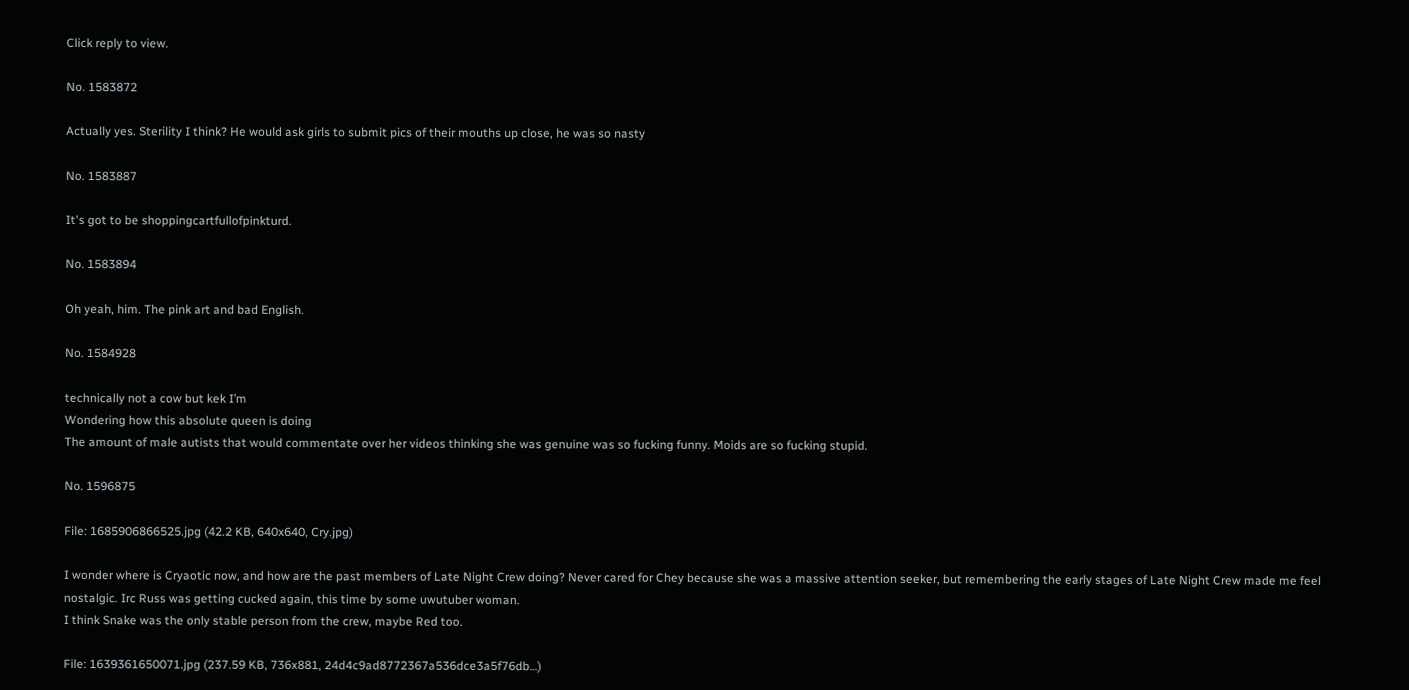Click reply to view.

No. 1583872

Actually yes. Sterility I think? He would ask girls to submit pics of their mouths up close, he was so nasty

No. 1583887

It's got to be shoppingcartfullofpinkturd.

No. 1583894

Oh yeah, him. The pink art and bad English.

No. 1584928

technically not a cow but kek I’m
Wondering how this absolute queen is doing
The amount of male autists that would commentate over her videos thinking she was genuine was so fucking funny. Moids are so fucking stupid.

No. 1596875

File: 1685906866525.jpg (42.2 KB, 640x640, Cry.jpg)

I wonder where is Cryaotic now, and how are the past members of Late Night Crew doing? Never cared for Chey because she was a massive attention seeker, but remembering the early stages of Late Night Crew made me feel nostalgic. Irc Russ was getting cucked again, this time by some uwutuber woman.
I think Snake was the only stable person from the crew, maybe Red too.

File: 1639361650071.jpg (237.59 KB, 736x881, 24d4c9ad8772367a536dce3a5f76db…)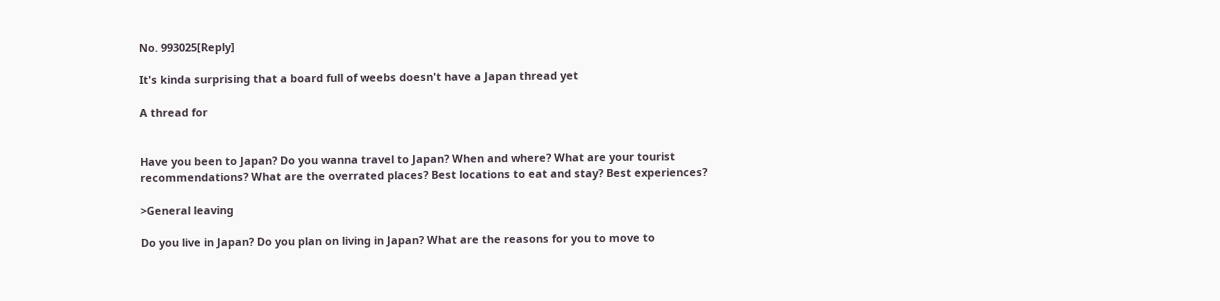No. 993025[Reply]

It's kinda surprising that a board full of weebs doesn't have a Japan thread yet

A thread for


Have you been to Japan? Do you wanna travel to Japan? When and where? What are your tourist recommendations? What are the overrated places? Best locations to eat and stay? Best experiences?

>General leaving

Do you live in Japan? Do you plan on living in Japan? What are the reasons for you to move to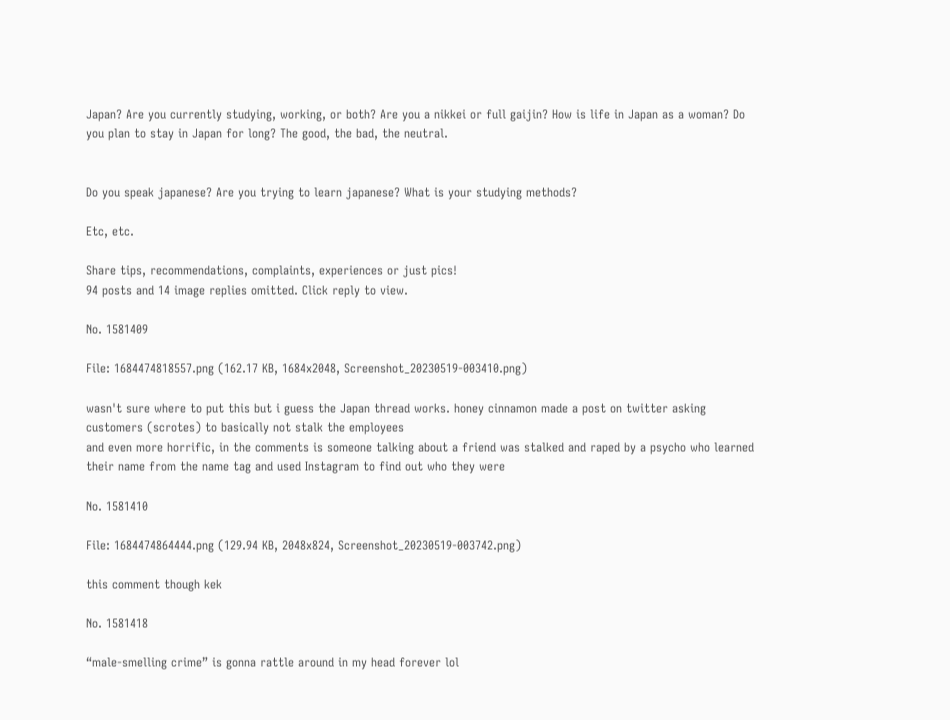Japan? Are you currently studying, working, or both? Are you a nikkei or full gaijin? How is life in Japan as a woman? Do you plan to stay in Japan for long? The good, the bad, the neutral.


Do you speak japanese? Are you trying to learn japanese? What is your studying methods?

Etc, etc.

Share tips, recommendations, complaints, experiences or just pics!
94 posts and 14 image replies omitted. Click reply to view.

No. 1581409

File: 1684474818557.png (162.17 KB, 1684x2048, Screenshot_20230519-003410.png)

wasn't sure where to put this but i guess the Japan thread works. honey cinnamon made a post on twitter asking customers (scrotes) to basically not stalk the employees
and even more horrific, in the comments is someone talking about a friend was stalked and raped by a psycho who learned their name from the name tag and used Instagram to find out who they were

No. 1581410

File: 1684474864444.png (129.94 KB, 2048x824, Screenshot_20230519-003742.png)

this comment though kek

No. 1581418

“male-smelling crime” is gonna rattle around in my head forever lol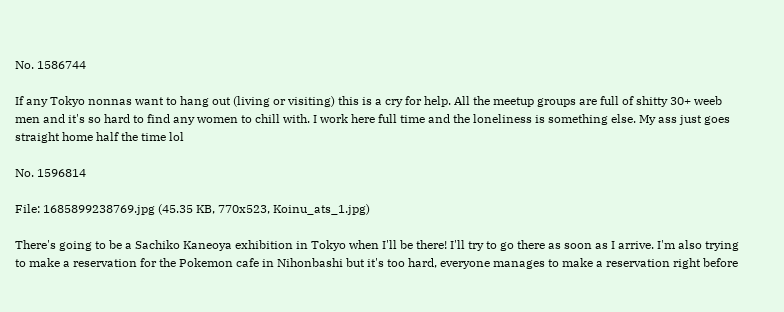No. 1586744

If any Tokyo nonnas want to hang out (living or visiting) this is a cry for help. All the meetup groups are full of shitty 30+ weeb men and it's so hard to find any women to chill with. I work here full time and the loneliness is something else. My ass just goes straight home half the time lol

No. 1596814

File: 1685899238769.jpg (45.35 KB, 770x523, Koinu_ats_1.jpg)

There's going to be a Sachiko Kaneoya exhibition in Tokyo when I'll be there! I'll try to go there as soon as I arrive. I'm also trying to make a reservation for the Pokemon cafe in Nihonbashi but it's too hard, everyone manages to make a reservation right before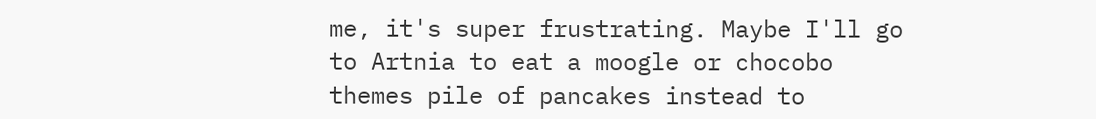me, it's super frustrating. Maybe I'll go to Artnia to eat a moogle or chocobo themes pile of pancakes instead to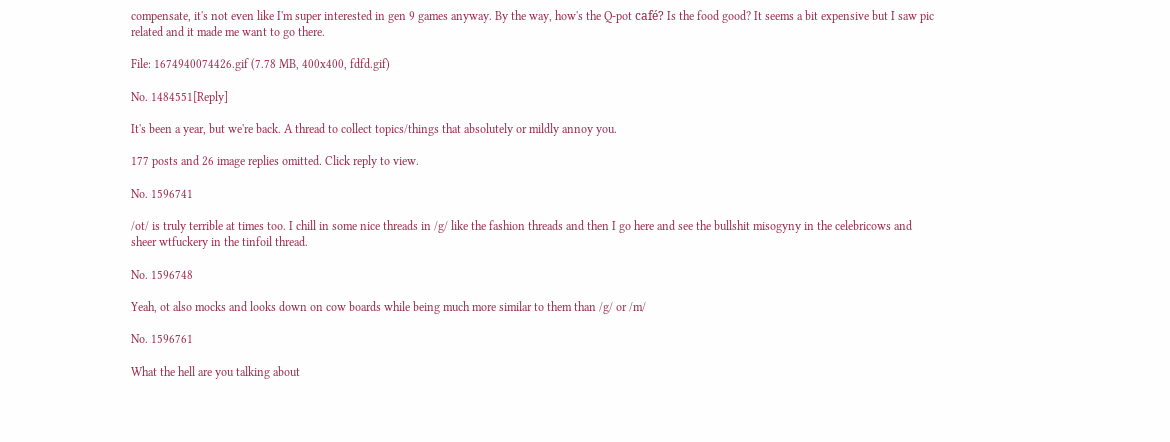compensate, it's not even like I'm super interested in gen 9 games anyway. By the way, how's the Q-pot café? Is the food good? It seems a bit expensive but I saw pic related and it made me want to go there.

File: 1674940074426.gif (7.78 MB, 400x400, fdfd.gif)

No. 1484551[Reply]

It's been a year, but we're back. A thread to collect topics/things that absolutely or mildly annoy you.

177 posts and 26 image replies omitted. Click reply to view.

No. 1596741

/ot/ is truly terrible at times too. I chill in some nice threads in /g/ like the fashion threads and then I go here and see the bullshit misogyny in the celebricows and sheer wtfuckery in the tinfoil thread.

No. 1596748

Yeah, ot also mocks and looks down on cow boards while being much more similar to them than /g/ or /m/

No. 1596761

What the hell are you talking about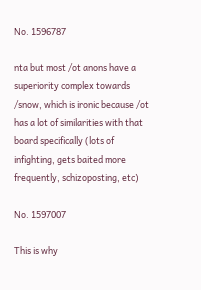No. 1596787

nta but most /ot anons have a superiority complex towards /snow, which is ironic because /ot has a lot of similarities with that board specifically (lots of infighting, gets baited more frequently, schizoposting, etc)

No. 1597007

This is why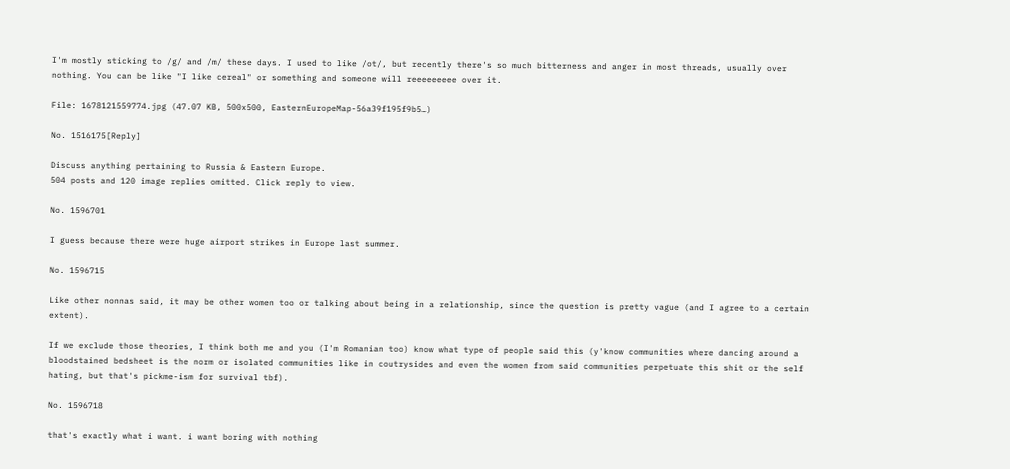I'm mostly sticking to /g/ and /m/ these days. I used to like /ot/, but recently there's so much bitterness and anger in most threads, usually over nothing. You can be like "I like cereal" or something and someone will reeeeeeeee over it.

File: 1678121559774.jpg (47.07 KB, 500x500, EasternEuropeMap-56a39f195f9b5…)

No. 1516175[Reply]

Discuss anything pertaining to Russia & Eastern Europe.
504 posts and 120 image replies omitted. Click reply to view.

No. 1596701

I guess because there were huge airport strikes in Europe last summer.

No. 1596715

Like other nonnas said, it may be other women too or talking about being in a relationship, since the question is pretty vague (and I agree to a certain extent).

If we exclude those theories, I think both me and you (I'm Romanian too) know what type of people said this (y'know communities where dancing around a bloodstained bedsheet is the norm or isolated communities like in coutrysides and even the women from said communities perpetuate this shit or the self hating, but that's pickme-ism for survival tbf).

No. 1596718

that's exactly what i want. i want boring with nothing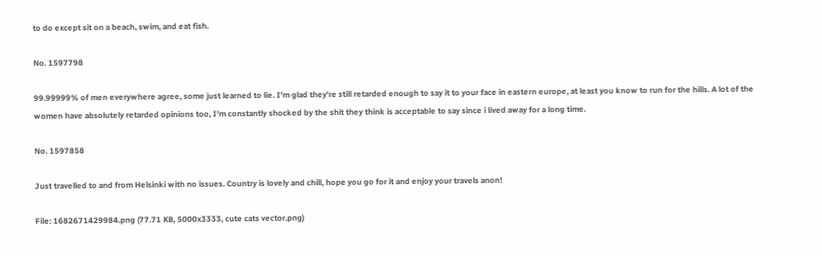to do except sit on a beach, swim, and eat fish.

No. 1597798

99.99999% of men everywhere agree, some just learned to lie. I'm glad they're still retarded enough to say it to your face in eastern europe, at least you know to run for the hills. A lot of the women have absolutely retarded opinions too, I'm constantly shocked by the shit they think is acceptable to say since i lived away for a long time.

No. 1597858

Just travelled to and from Helsinki with no issues. Country is lovely and chill, hope you go for it and enjoy your travels anon!

File: 1682671429984.png (77.71 KB, 5000x3333, cute cats vector.png)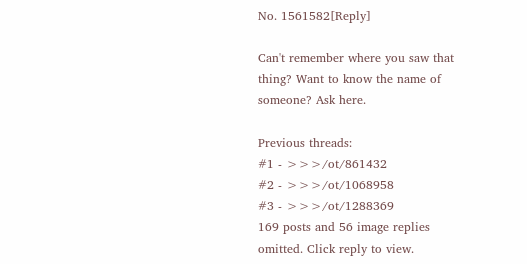No. 1561582[Reply]

Can't remember where you saw that thing? Want to know the name of someone? Ask here.

Previous threads:
#1 - >>>/ot/861432
#2 - >>>/ot/1068958
#3 - >>>/ot/1288369
169 posts and 56 image replies omitted. Click reply to view.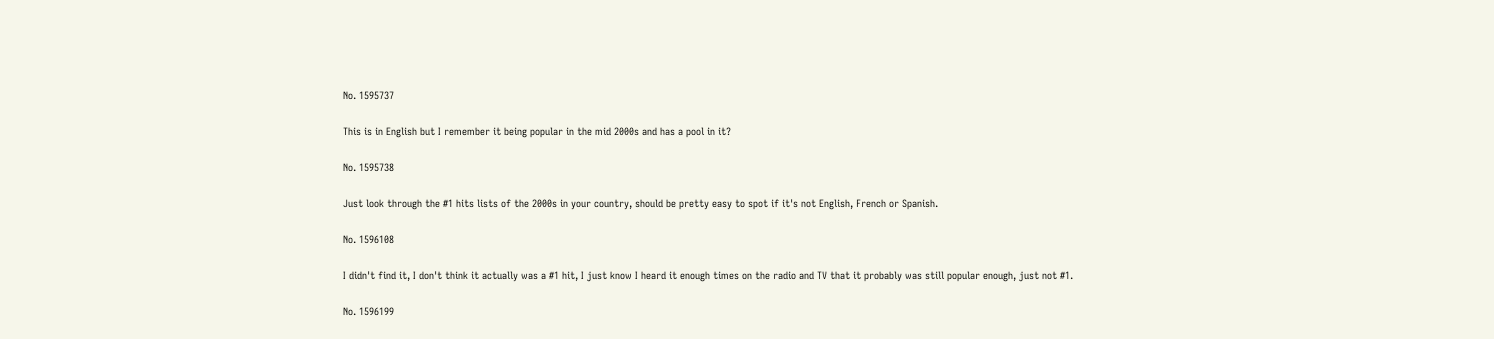No. 1595737

This is in English but I remember it being popular in the mid 2000s and has a pool in it?

No. 1595738

Just look through the #1 hits lists of the 2000s in your country, should be pretty easy to spot if it's not English, French or Spanish.

No. 1596108

I didn't find it, I don't think it actually was a #1 hit, I just know I heard it enough times on the radio and TV that it probably was still popular enough, just not #1.

No. 1596199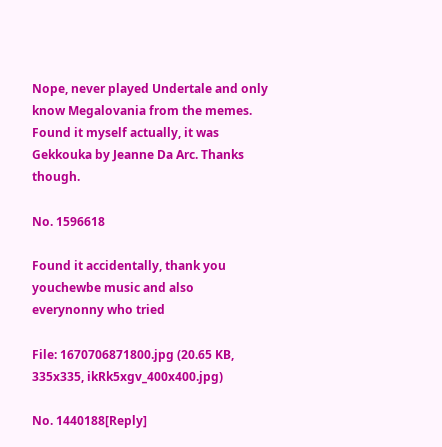Nope, never played Undertale and only know Megalovania from the memes. Found it myself actually, it was Gekkouka by Jeanne Da Arc. Thanks though.

No. 1596618

Found it accidentally, thank you youchewbe music and also everynonny who tried

File: 1670706871800.jpg (20.65 KB, 335x335, ikRk5xgv_400x400.jpg)

No. 1440188[Reply]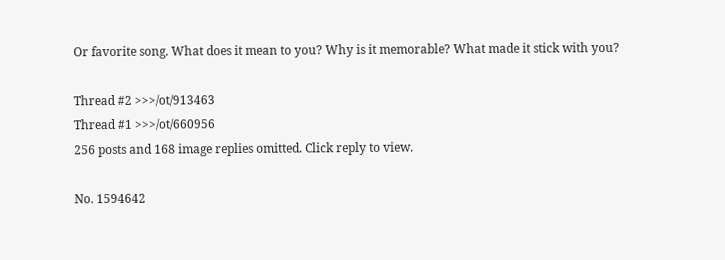Or favorite song. What does it mean to you? Why is it memorable? What made it stick with you?

Thread #2 >>>/ot/913463
Thread #1 >>>/ot/660956
256 posts and 168 image replies omitted. Click reply to view.

No. 1594642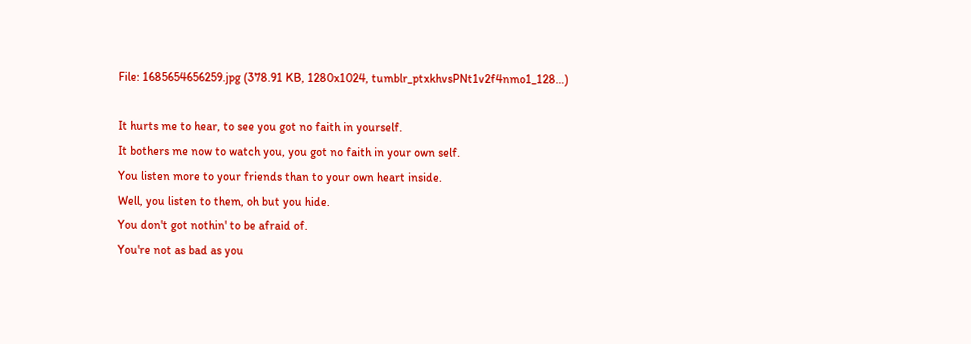File: 1685654656259.jpg (378.91 KB, 1280x1024, tumblr_ptxkhvsPNt1v2f4nmo1_128…)

It hurts me to hear, to see you got no faith in yourself.
It bothers me now to watch you, you got no faith in your own self.
You listen more to your friends than to your own heart inside.
Well, you listen to them, oh but you hide.
You don't got nothin' to be afraid of.
You're not as bad as you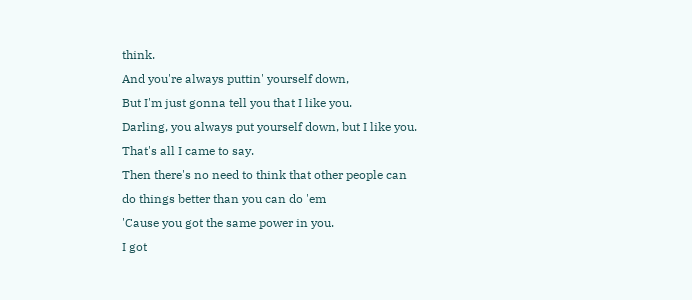think.
And you're always puttin' yourself down,
But I'm just gonna tell you that I like you.
Darling, you always put yourself down, but I like you.
That's all I came to say.
Then there's no need to think that other people can do things better than you can do 'em
'Cause you got the same power in you.
I got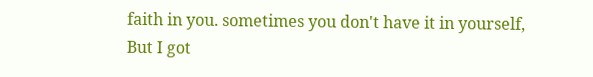faith in you. sometimes you don't have it in yourself,
But I got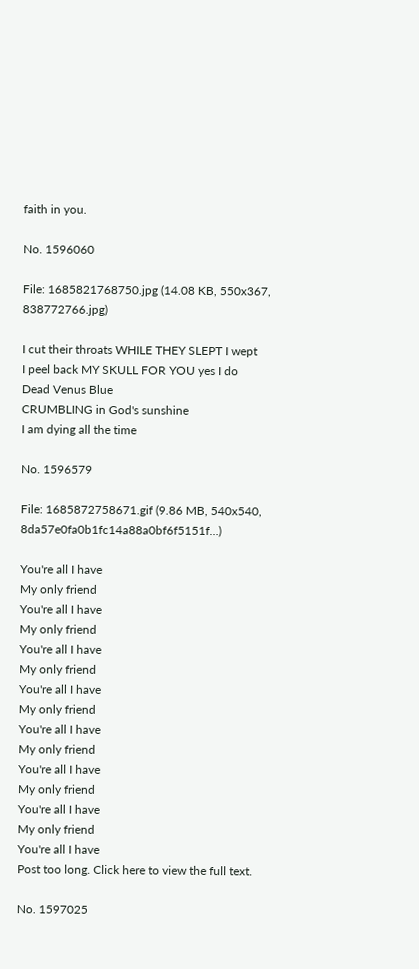faith in you.

No. 1596060

File: 1685821768750.jpg (14.08 KB, 550x367, 838772766.jpg)

I cut their throats WHILE THEY SLEPT I wept
I peel back MY SKULL FOR YOU yes I do
Dead Venus Blue
CRUMBLING in God's sunshine
I am dying all the time

No. 1596579

File: 1685872758671.gif (9.86 MB, 540x540, 8da57e0fa0b1fc14a88a0bf6f5151f…)

You're all I have
My only friend
You're all I have
My only friend
You're all I have
My only friend
You're all I have
My only friend
You're all I have
My only friend
You're all I have
My only friend
You're all I have
My only friend
You're all I have
Post too long. Click here to view the full text.

No. 1597025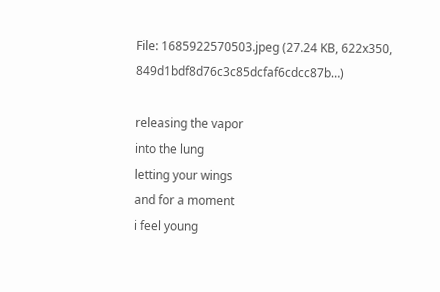File: 1685922570503.jpeg (27.24 KB, 622x350, 849d1bdf8d76c3c85dcfaf6cdcc87b…)

releasing the vapor
into the lung
letting your wings
and for a moment
i feel young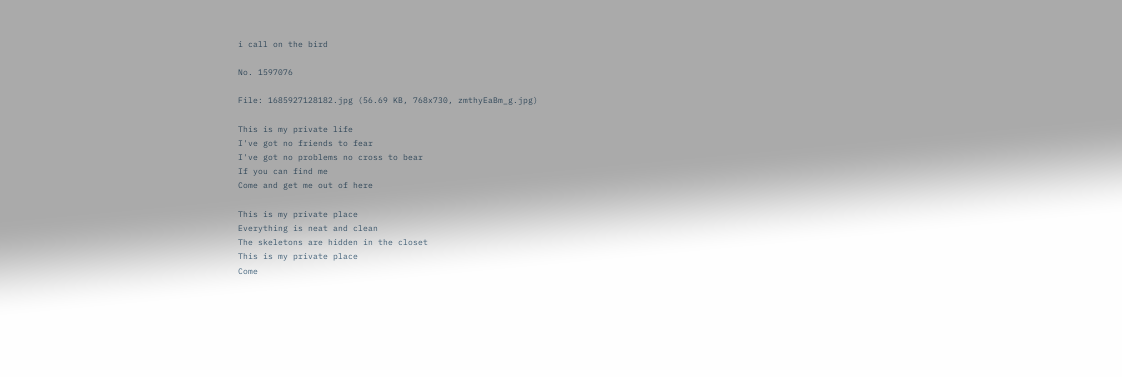i call on the bird

No. 1597076

File: 1685927128182.jpg (56.69 KB, 768x730, zmthyEaBm_g.jpg)

This is my private life
I've got no friends to fear
I've got no problems no cross to bear
If you can find me
Come and get me out of here

This is my private place
Everything is neat and clean
The skeletons are hidden in the closet
This is my private place
Come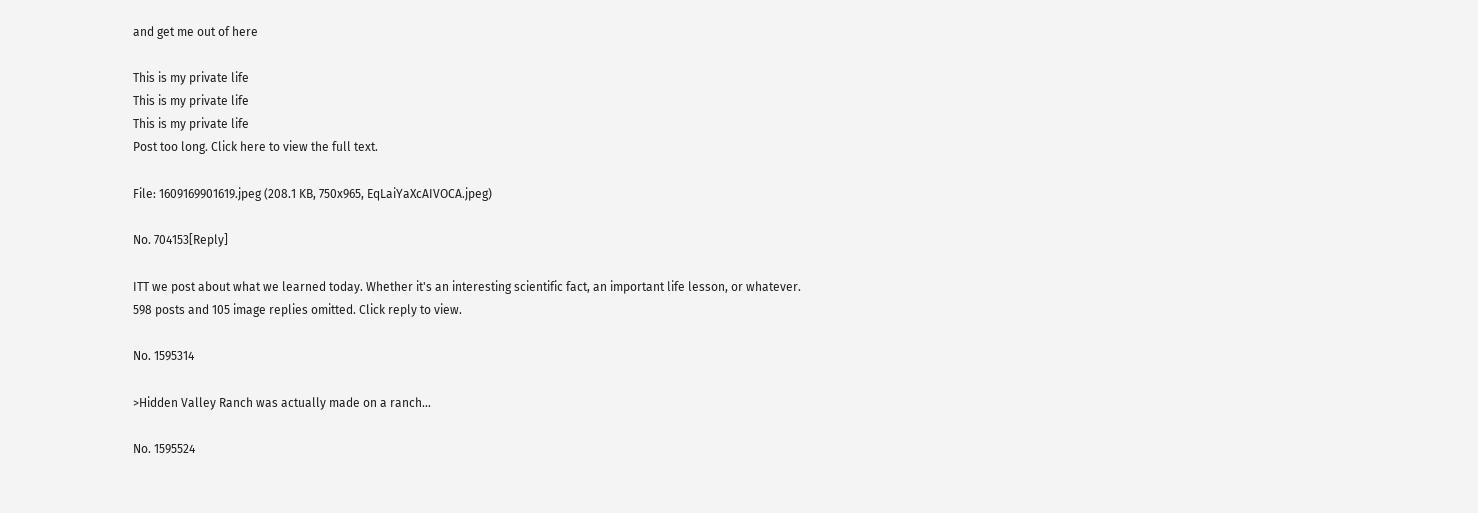and get me out of here

This is my private life
This is my private life
This is my private life
Post too long. Click here to view the full text.

File: 1609169901619.jpeg (208.1 KB, 750x965, EqLaiYaXcAIVOCA.jpeg)

No. 704153[Reply]

ITT we post about what we learned today. Whether it's an interesting scientific fact, an important life lesson, or whatever.
598 posts and 105 image replies omitted. Click reply to view.

No. 1595314

>Hidden Valley Ranch was actually made on a ranch…

No. 1595524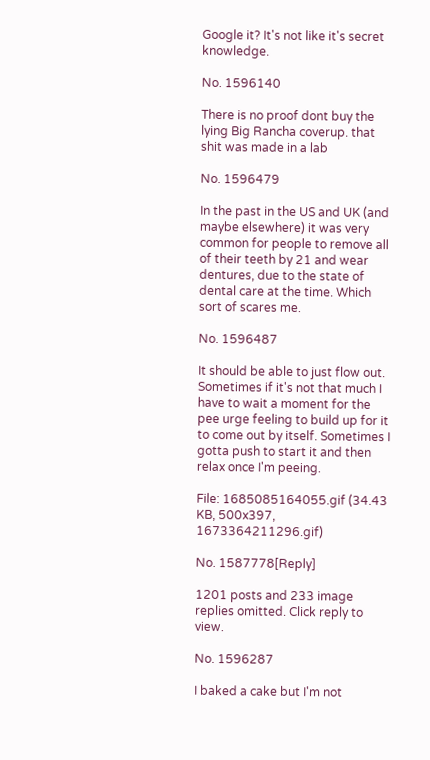Google it? It's not like it's secret knowledge.

No. 1596140

There is no proof dont buy the lying Big Rancha coverup. that shit was made in a lab

No. 1596479

In the past in the US and UK (and maybe elsewhere) it was very common for people to remove all of their teeth by 21 and wear dentures, due to the state of dental care at the time. Which sort of scares me.

No. 1596487

It should be able to just flow out. Sometimes if it's not that much I have to wait a moment for the pee urge feeling to build up for it to come out by itself. Sometimes I gotta push to start it and then relax once I'm peeing.

File: 1685085164055.gif (34.43 KB, 500x397, 1673364211296.gif)

No. 1587778[Reply]

1201 posts and 233 image replies omitted. Click reply to view.

No. 1596287

I baked a cake but I'm not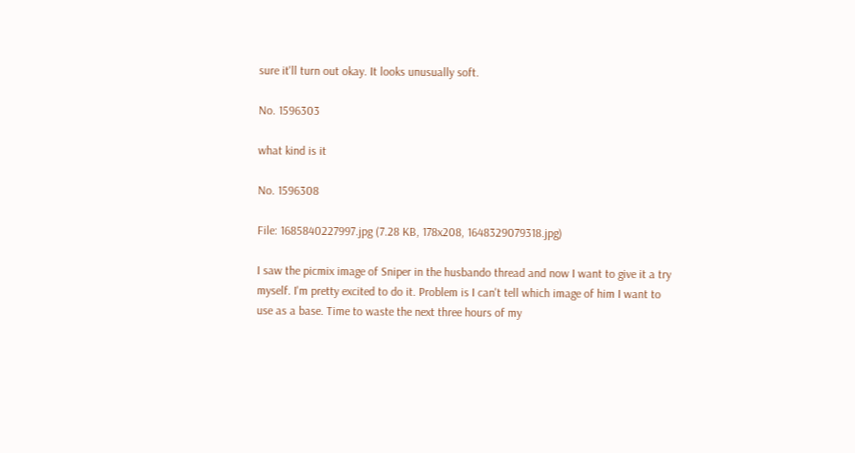sure it'll turn out okay. It looks unusually soft.

No. 1596303

what kind is it

No. 1596308

File: 1685840227997.jpg (7.28 KB, 178x208, 1648329079318.jpg)

I saw the picmix image of Sniper in the husbando thread and now I want to give it a try myself. I'm pretty excited to do it. Problem is I can't tell which image of him I want to use as a base. Time to waste the next three hours of my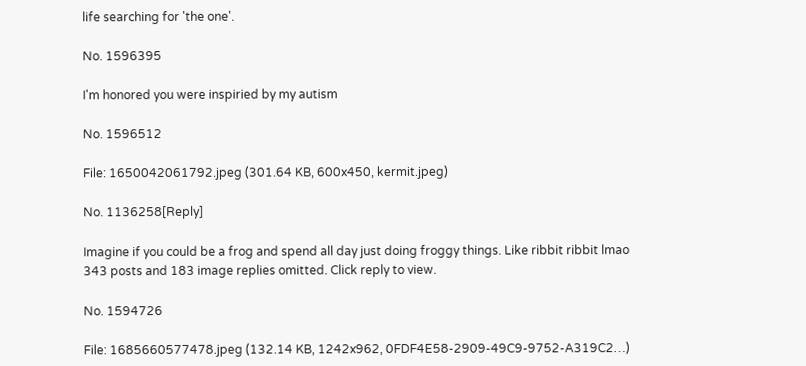life searching for 'the one'.

No. 1596395

I'm honored you were inspiried by my autism

No. 1596512

File: 1650042061792.jpeg (301.64 KB, 600x450, kermit.jpeg)

No. 1136258[Reply]

Imagine if you could be a frog and spend all day just doing froggy things. Like ribbit ribbit lmao
343 posts and 183 image replies omitted. Click reply to view.

No. 1594726

File: 1685660577478.jpeg (132.14 KB, 1242x962, 0FDF4E58-2909-49C9-9752-A319C2…)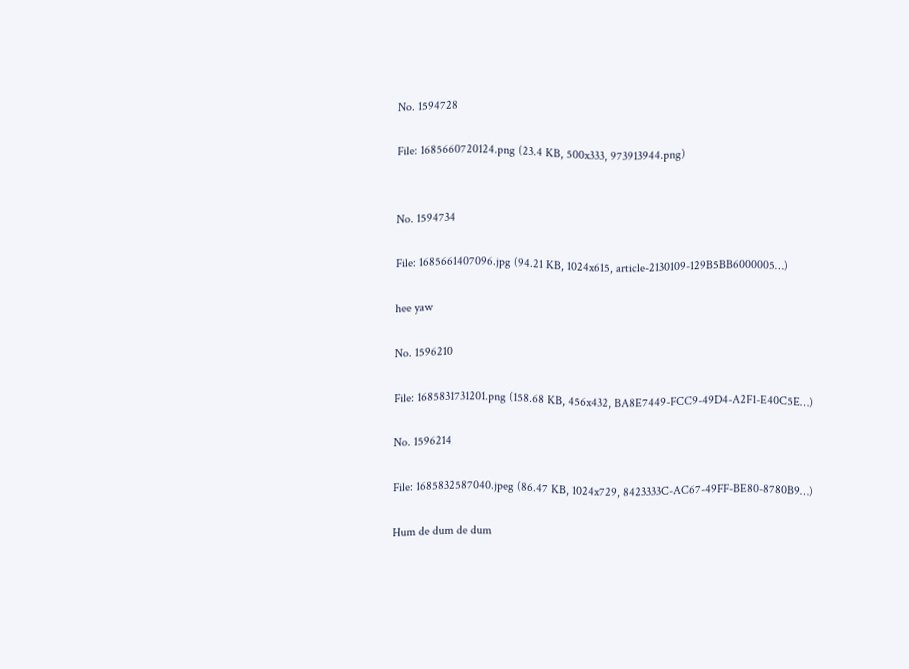No. 1594728

File: 1685660720124.png (23.4 KB, 500x333, 973913944.png)


No. 1594734

File: 1685661407096.jpg (94.21 KB, 1024x615, article-2130109-129B5BB6000005…)

hee yaw

No. 1596210

File: 1685831731201.png (158.68 KB, 456x432, BA8E7449-FCC9-49D4-A2F1-E40C5E…)

No. 1596214

File: 1685832587040.jpeg (86.47 KB, 1024x729, 8423333C-AC67-49FF-BE80-8780B9…)

Hum de dum de dum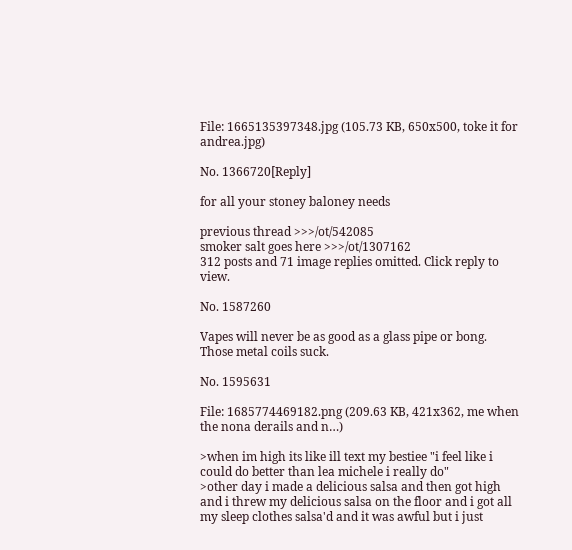File: 1665135397348.jpg (105.73 KB, 650x500, toke it for andrea.jpg)

No. 1366720[Reply]

for all your stoney baloney needs

previous thread >>>/ot/542085
smoker salt goes here >>>/ot/1307162
312 posts and 71 image replies omitted. Click reply to view.

No. 1587260

Vapes will never be as good as a glass pipe or bong. Those metal coils suck.

No. 1595631

File: 1685774469182.png (209.63 KB, 421x362, me when the nona derails and n…)

>when im high its like ill text my bestiee "i feel like i could do better than lea michele i really do"
>other day i made a delicious salsa and then got high and i threw my delicious salsa on the floor and i got all my sleep clothes salsa'd and it was awful but i just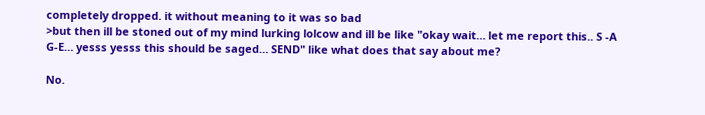completely dropped. it without meaning to it was so bad
>but then ill be stoned out of my mind lurking lolcow and ill be like "okay wait… let me report this.. S -A G-E… yesss yesss this should be saged… SEND" like what does that say about me?

No.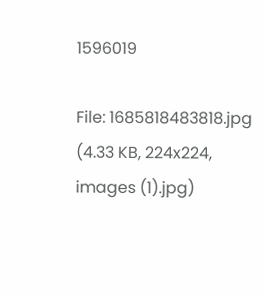1596019

File: 1685818483818.jpg (4.33 KB, 224x224, images (1).jpg)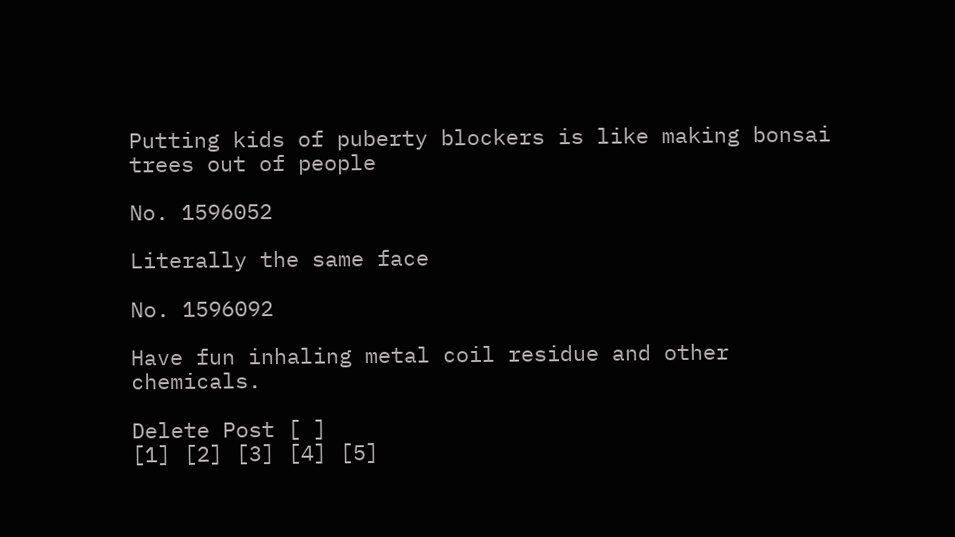Putting kids of puberty blockers is like making bonsai trees out of people

No. 1596052

Literally the same face

No. 1596092

Have fun inhaling metal coil residue and other chemicals.

Delete Post [ ]
[1] [2] [3] [4] [5]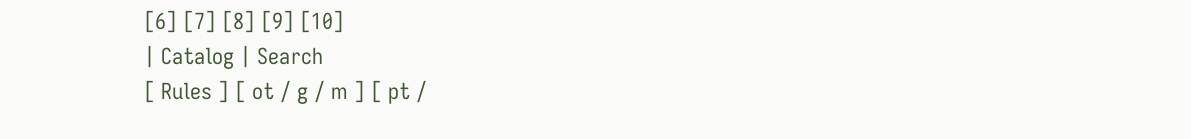[6] [7] [8] [9] [10]
| Catalog | Search
[ Rules ] [ ot / g / m ] [ pt /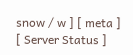snow / w ] [ meta ] [ Server Status ]